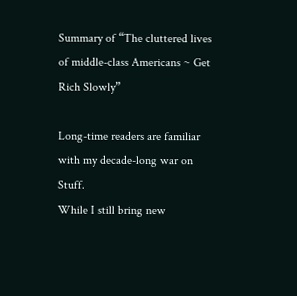Summary of “The cluttered lives of middle-class Americans ~ Get Rich Slowly”

Long-time readers are familiar with my decade-long war on Stuff.
While I still bring new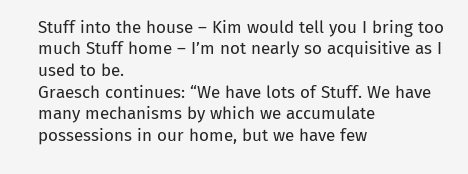Stuff into the house – Kim would tell you I bring too much Stuff home – I’m not nearly so acquisitive as I used to be.
Graesch continues: “We have lots of Stuff. We have many mechanisms by which we accumulate possessions in our home, but we have few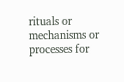rituals or mechanisms or processes for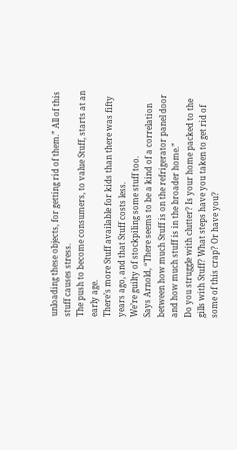unloading these objects, for getting rid of them.” All of this stuff causes stress.
The push to become consumers, to value Stuff, starts at an early age.
There’s more Stuff available for kids than there was fifty years ago, and that Stuff costs less.
We’re guilty of stockpiling some stuff too.
Says Arnold, “There seems to be a kind of a correlation between how much Stuff is on the refrigerator panel door and how much stuff is in the broader home.”
Do you struggle with clutter? Is your home packed to the gills with Stuff? What steps have you taken to get rid of some of this crap? Or have you?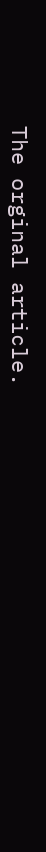The orginal article.